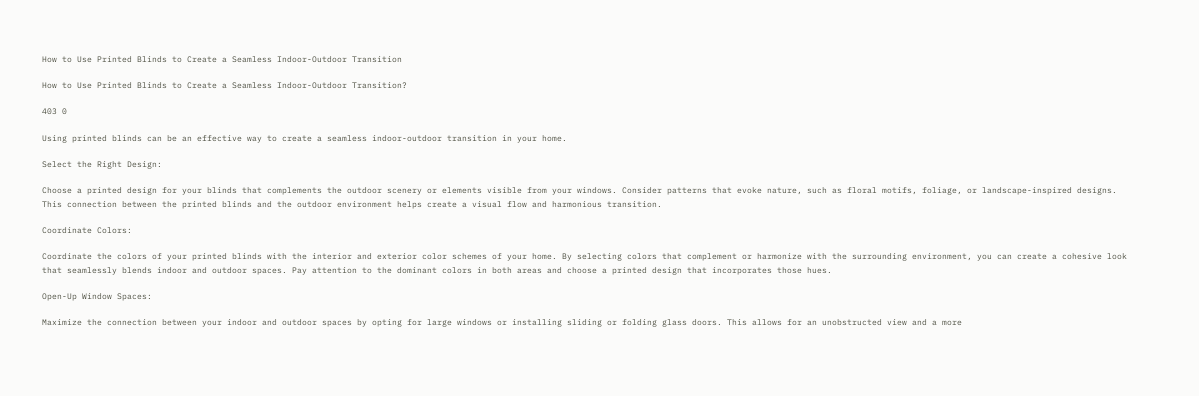How to Use Printed Blinds to Create a Seamless Indoor-Outdoor Transition

How to Use Printed Blinds to Create a Seamless Indoor-Outdoor Transition?

403 0

Using printed blinds can be an effective way to create a seamless indoor-outdoor transition in your home.

Select the Right Design:

Choose a printed design for your blinds that complements the outdoor scenery or elements visible from your windows. Consider patterns that evoke nature, such as floral motifs, foliage, or landscape-inspired designs. This connection between the printed blinds and the outdoor environment helps create a visual flow and harmonious transition.

Coordinate Colors:

Coordinate the colors of your printed blinds with the interior and exterior color schemes of your home. By selecting colors that complement or harmonize with the surrounding environment, you can create a cohesive look that seamlessly blends indoor and outdoor spaces. Pay attention to the dominant colors in both areas and choose a printed design that incorporates those hues.

Open-Up Window Spaces:

Maximize the connection between your indoor and outdoor spaces by opting for large windows or installing sliding or folding glass doors. This allows for an unobstructed view and a more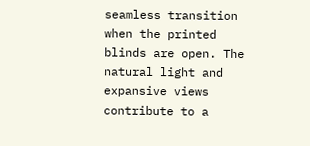seamless transition when the printed blinds are open. The natural light and expansive views contribute to a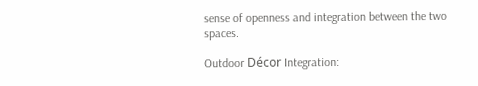sense of openness and integration between the two spaces.

Outdoor Décor Integration: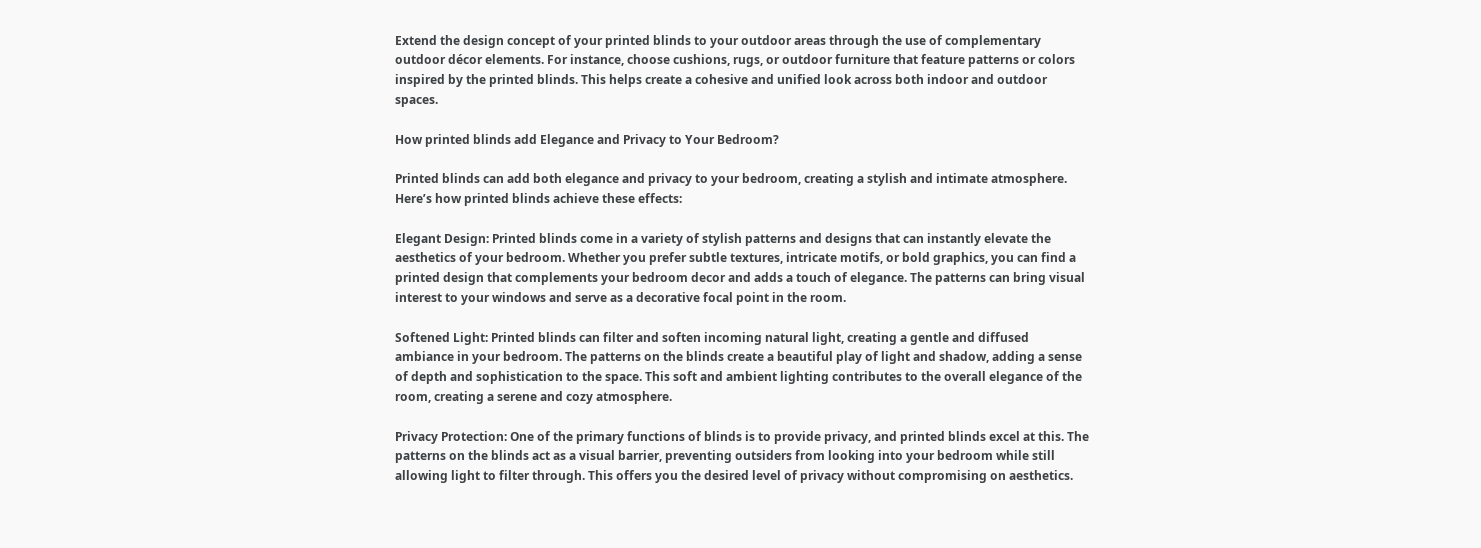Extend the design concept of your printed blinds to your outdoor areas through the use of complementary outdoor décor elements. For instance, choose cushions, rugs, or outdoor furniture that feature patterns or colors inspired by the printed blinds. This helps create a cohesive and unified look across both indoor and outdoor spaces.

How printed blinds add Elegance and Privacy to Your Bedroom?

Printed blinds can add both elegance and privacy to your bedroom, creating a stylish and intimate atmosphere. Here’s how printed blinds achieve these effects:

Elegant Design: Printed blinds come in a variety of stylish patterns and designs that can instantly elevate the aesthetics of your bedroom. Whether you prefer subtle textures, intricate motifs, or bold graphics, you can find a printed design that complements your bedroom decor and adds a touch of elegance. The patterns can bring visual interest to your windows and serve as a decorative focal point in the room.

Softened Light: Printed blinds can filter and soften incoming natural light, creating a gentle and diffused ambiance in your bedroom. The patterns on the blinds create a beautiful play of light and shadow, adding a sense of depth and sophistication to the space. This soft and ambient lighting contributes to the overall elegance of the room, creating a serene and cozy atmosphere.

Privacy Protection: One of the primary functions of blinds is to provide privacy, and printed blinds excel at this. The patterns on the blinds act as a visual barrier, preventing outsiders from looking into your bedroom while still allowing light to filter through. This offers you the desired level of privacy without compromising on aesthetics.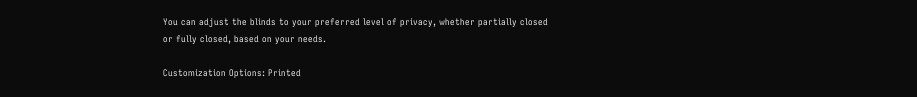You can adjust the blinds to your preferred level of privacy, whether partially closed or fully closed, based on your needs.

Customization Options: Printed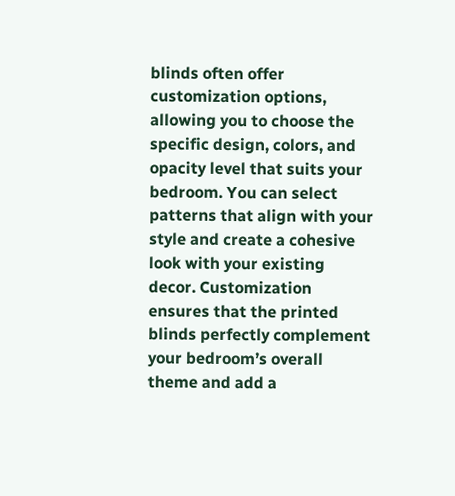blinds often offer customization options, allowing you to choose the specific design, colors, and opacity level that suits your bedroom. You can select patterns that align with your style and create a cohesive look with your existing decor. Customization ensures that the printed blinds perfectly complement your bedroom’s overall theme and add a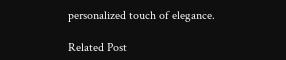personalized touch of elegance.

Related Post